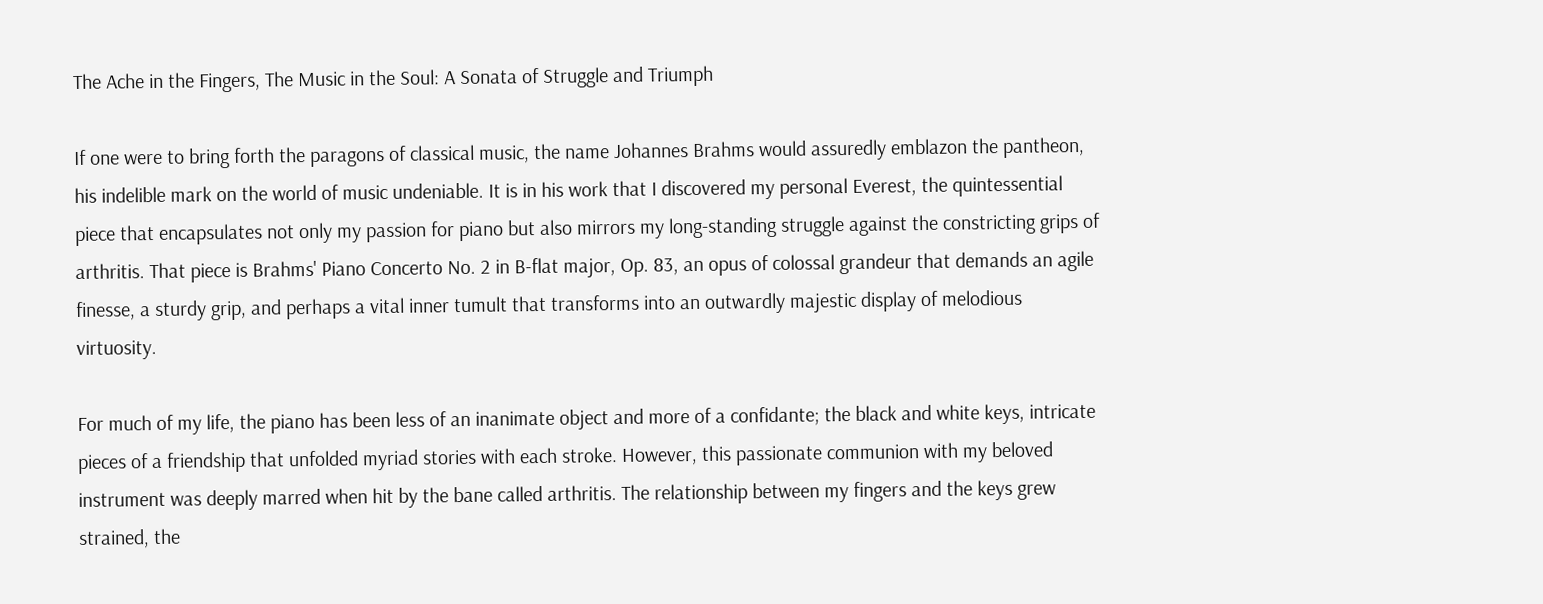The Ache in the Fingers, The Music in the Soul: A Sonata of Struggle and Triumph

If one were to bring forth the paragons of classical music, the name Johannes Brahms would assuredly emblazon the pantheon, his indelible mark on the world of music undeniable. It is in his work that I discovered my personal Everest, the quintessential piece that encapsulates not only my passion for piano but also mirrors my long-standing struggle against the constricting grips of arthritis. That piece is Brahms' Piano Concerto No. 2 in B-flat major, Op. 83, an opus of colossal grandeur that demands an agile finesse, a sturdy grip, and perhaps a vital inner tumult that transforms into an outwardly majestic display of melodious virtuosity.

For much of my life, the piano has been less of an inanimate object and more of a confidante; the black and white keys, intricate pieces of a friendship that unfolded myriad stories with each stroke. However, this passionate communion with my beloved instrument was deeply marred when hit by the bane called arthritis. The relationship between my fingers and the keys grew strained, the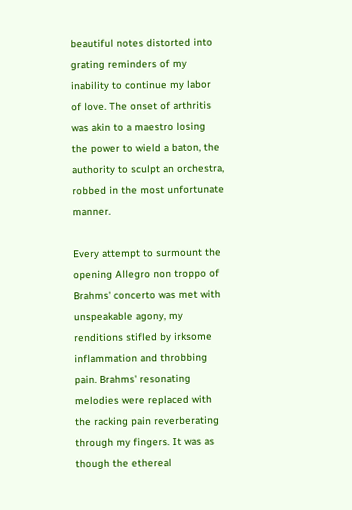beautiful notes distorted into grating reminders of my inability to continue my labor of love. The onset of arthritis was akin to a maestro losing the power to wield a baton, the authority to sculpt an orchestra, robbed in the most unfortunate manner.

Every attempt to surmount the opening Allegro non troppo of Brahms' concerto was met with unspeakable agony, my renditions stifled by irksome inflammation and throbbing pain. Brahms' resonating melodies were replaced with the racking pain reverberating through my fingers. It was as though the ethereal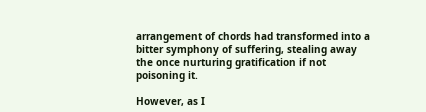arrangement of chords had transformed into a bitter symphony of suffering, stealing away the once nurturing gratification if not poisoning it.

However, as I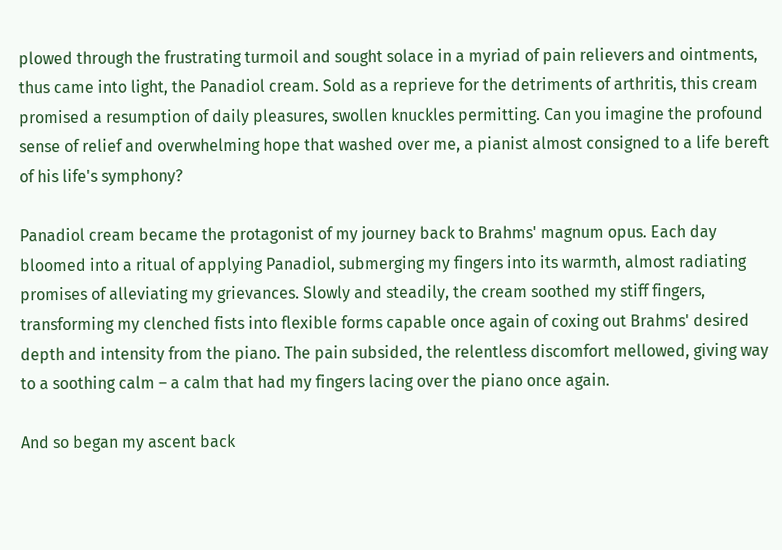plowed through the frustrating turmoil and sought solace in a myriad of pain relievers and ointments, thus came into light, the Panadiol cream. Sold as a reprieve for the detriments of arthritis, this cream promised a resumption of daily pleasures, swollen knuckles permitting. Can you imagine the profound sense of relief and overwhelming hope that washed over me, a pianist almost consigned to a life bereft of his life's symphony?

Panadiol cream became the protagonist of my journey back to Brahms' magnum opus. Each day bloomed into a ritual of applying Panadiol, submerging my fingers into its warmth, almost radiating promises of alleviating my grievances. Slowly and steadily, the cream soothed my stiff fingers, transforming my clenched fists into flexible forms capable once again of coxing out Brahms' desired depth and intensity from the piano. The pain subsided, the relentless discomfort mellowed, giving way to a soothing calm – a calm that had my fingers lacing over the piano once again.

And so began my ascent back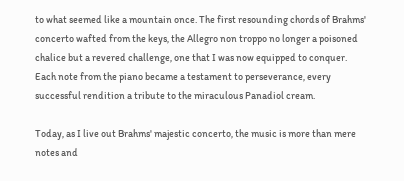to what seemed like a mountain once. The first resounding chords of Brahms' concerto wafted from the keys, the Allegro non troppo no longer a poisoned chalice but a revered challenge, one that I was now equipped to conquer. Each note from the piano became a testament to perseverance, every successful rendition a tribute to the miraculous Panadiol cream.

Today, as I live out Brahms' majestic concerto, the music is more than mere notes and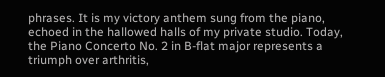phrases. It is my victory anthem sung from the piano, echoed in the hallowed halls of my private studio. Today, the Piano Concerto No. 2 in B-flat major represents a triumph over arthritis,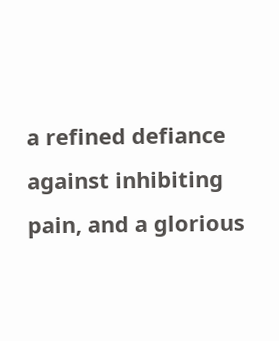a refined defiance against inhibiting pain, and a glorious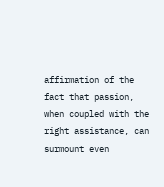affirmation of the fact that passion, when coupled with the right assistance, can surmount even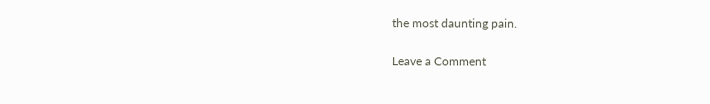the most daunting pain.

Leave a Comment